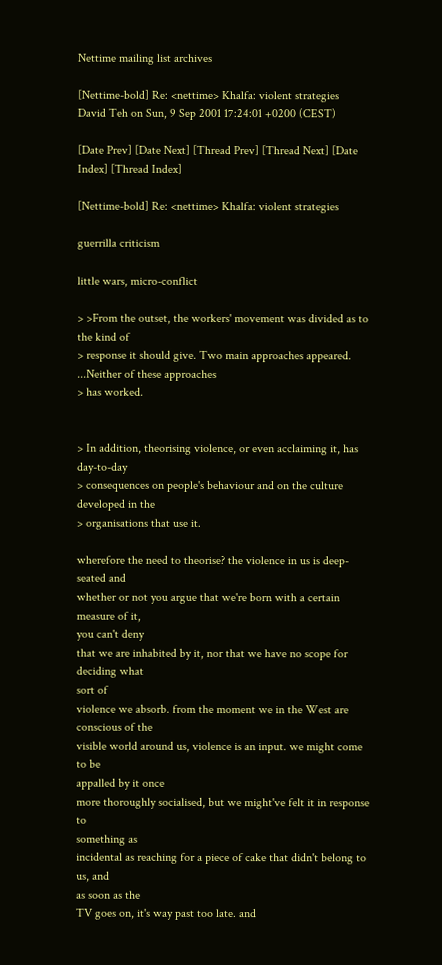Nettime mailing list archives

[Nettime-bold] Re: <nettime> Khalfa: violent strategies
David Teh on Sun, 9 Sep 2001 17:24:01 +0200 (CEST)

[Date Prev] [Date Next] [Thread Prev] [Thread Next] [Date Index] [Thread Index]

[Nettime-bold] Re: <nettime> Khalfa: violent strategies

guerrilla criticism

little wars, micro-conflict

> >From the outset, the workers' movement was divided as to the kind of
> response it should give. Two main approaches appeared. ...Neither of these approaches
> has worked.


> In addition, theorising violence, or even acclaiming it, has day-to-day
> consequences on people's behaviour and on the culture developed in the
> organisations that use it.

wherefore the need to theorise? the violence in us is deep-seated and
whether or not you argue that we're born with a certain measure of it,
you can't deny
that we are inhabited by it, nor that we have no scope for deciding what
sort of
violence we absorb. from the moment we in the West are conscious of the
visible world around us, violence is an input. we might come to be
appalled by it once
more thoroughly socialised, but we might've felt it in response to
something as
incidental as reaching for a piece of cake that didn't belong to us, and
as soon as the
TV goes on, it's way past too late. and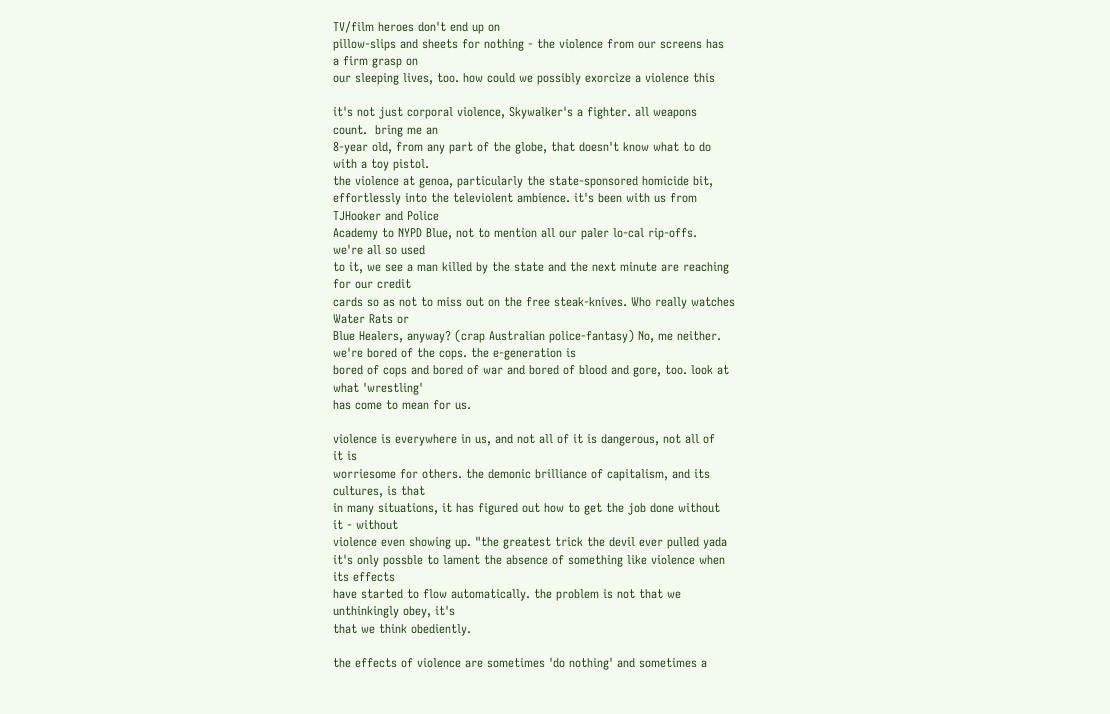TV/film heroes don't end up on
pillow-slips and sheets for nothing - the violence from our screens has
a firm grasp on
our sleeping lives, too. how could we possibly exorcize a violence this

it's not just corporal violence, Skywalker's a fighter. all weapons
count.  bring me an
8-year old, from any part of the globe, that doesn't know what to do
with a toy pistol.
the violence at genoa, particularly the state-sponsored homicide bit,
effortlessly into the televiolent ambience. it's been with us from
TJHooker and Police
Academy to NYPD Blue, not to mention all our paler lo-cal rip-offs.
we're all so used
to it, we see a man killed by the state and the next minute are reaching
for our credit
cards so as not to miss out on the free steak-knives. Who really watches
Water Rats or
Blue Healers, anyway? (crap Australian police-fantasy) No, me neither.
we're bored of the cops. the e-generation is
bored of cops and bored of war and bored of blood and gore, too. look at
what 'wrestling'
has come to mean for us.

violence is everywhere in us, and not all of it is dangerous, not all of
it is
worriesome for others. the demonic brilliance of capitalism, and its
cultures, is that
in many situations, it has figured out how to get the job done without
it - without
violence even showing up. "the greatest trick the devil ever pulled yada
it's only possble to lament the absence of something like violence when
its effects
have started to flow automatically. the problem is not that we
unthinkingly obey, it's
that we think obediently.

the effects of violence are sometimes 'do nothing' and sometimes a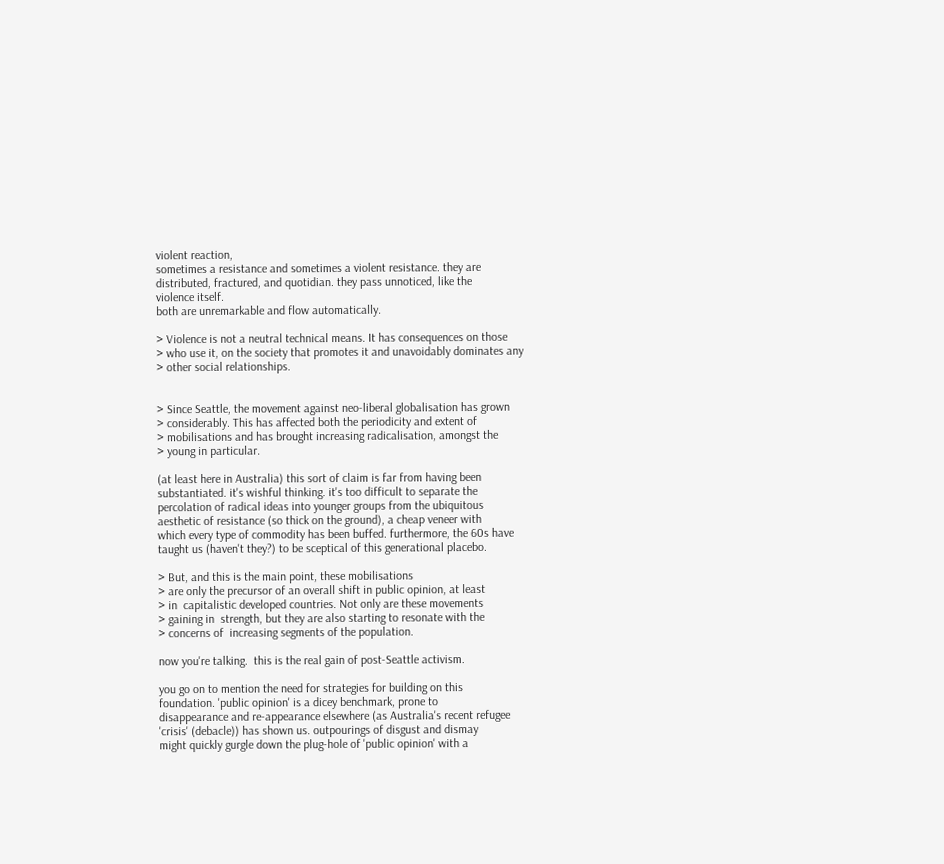violent reaction,
sometimes a resistance and sometimes a violent resistance. they are
distributed, fractured, and quotidian. they pass unnoticed, like the
violence itself.
both are unremarkable and flow automatically.

> Violence is not a neutral technical means. It has consequences on those
> who use it, on the society that promotes it and unavoidably dominates any
> other social relationships.


> Since Seattle, the movement against neo-liberal globalisation has grown
> considerably. This has affected both the periodicity and extent of
> mobilisations and has brought increasing radicalisation, amongst the
> young in particular.

(at least here in Australia) this sort of claim is far from having been
substantiated. it's wishful thinking. it's too difficult to separate the
percolation of radical ideas into younger groups from the ubiquitous
aesthetic of resistance (so thick on the ground), a cheap veneer with
which every type of commodity has been buffed. furthermore, the 60s have
taught us (haven't they?) to be sceptical of this generational placebo.

> But, and this is the main point, these mobilisations
> are only the precursor of an overall shift in public opinion, at least
> in  capitalistic developed countries. Not only are these movements
> gaining in  strength, but they are also starting to resonate with the
> concerns of  increasing segments of the population.

now you're talking.  this is the real gain of post-Seattle activism.

you go on to mention the need for strategies for building on this
foundation. 'public opinion' is a dicey benchmark, prone to
disappearance and re-appearance elsewhere (as Australia's recent refugee
'crisis' (debacle)) has shown us. outpourings of disgust and dismay
might quickly gurgle down the plug-hole of 'public opinion' with a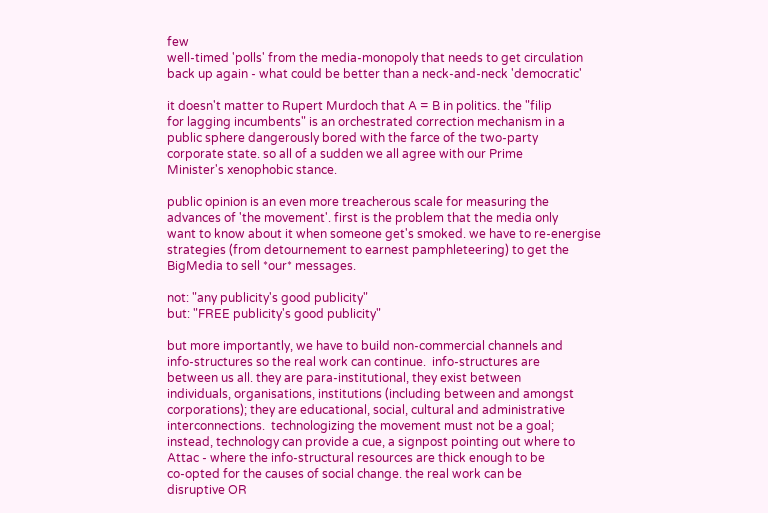few
well-timed 'polls' from the media-monopoly that needs to get circulation
back up again - what could be better than a neck-and-neck 'democratic'

it doesn't matter to Rupert Murdoch that A = B in politics. the "filip
for lagging incumbents" is an orchestrated correction mechanism in a
public sphere dangerously bored with the farce of the two-party
corporate state. so all of a sudden we all agree with our Prime
Minister's xenophobic stance.

public opinion is an even more treacherous scale for measuring the
advances of 'the movement'. first is the problem that the media only
want to know about it when someone get's smoked. we have to re-energise
strategies (from detournement to earnest pamphleteering) to get the
BigMedia to sell *our* messages.

not: "any publicity's good publicity"
but: "FREE publicity's good publicity"

but more importantly, we have to build non-commercial channels and
info-structures so the real work can continue.  info-structures are
between us all. they are para-institutional, they exist between
individuals, organisations, institutions (including between and amongst
corporations); they are educational, social, cultural and administrative
interconnections.  technologizing the movement must not be a goal;
instead, technology can provide a cue, a signpost pointing out where to
Attac - where the info-structural resources are thick enough to be
co-opted for the causes of social change. the real work can be
disruptive OR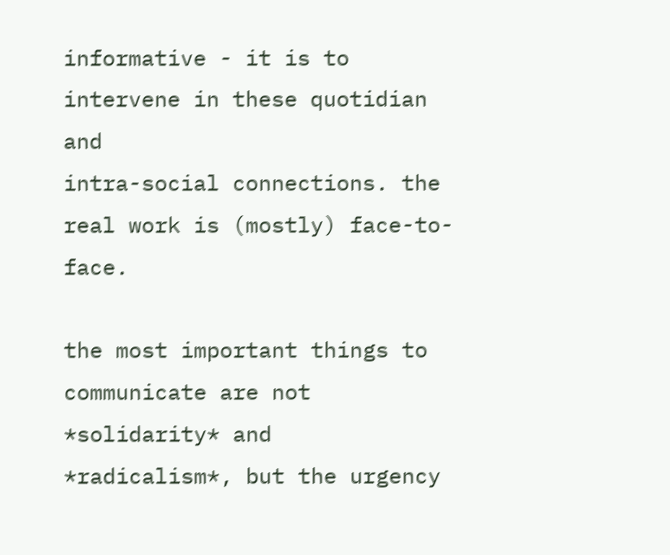informative - it is to intervene in these quotidian and
intra-social connections. the real work is (mostly) face-to-face.

the most important things to communicate are not *solidarity* and
*radicalism*, but the urgency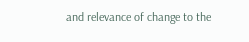and relevance of change to the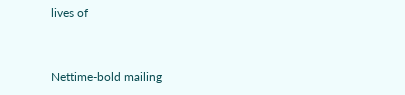lives of


Nettime-bold mailing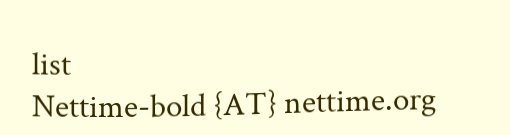list
Nettime-bold {AT} nettime.org